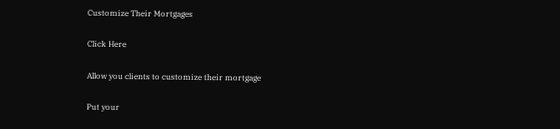Customize Their Mortgages

Click Here

Allow you clients to customize their mortgage

Put your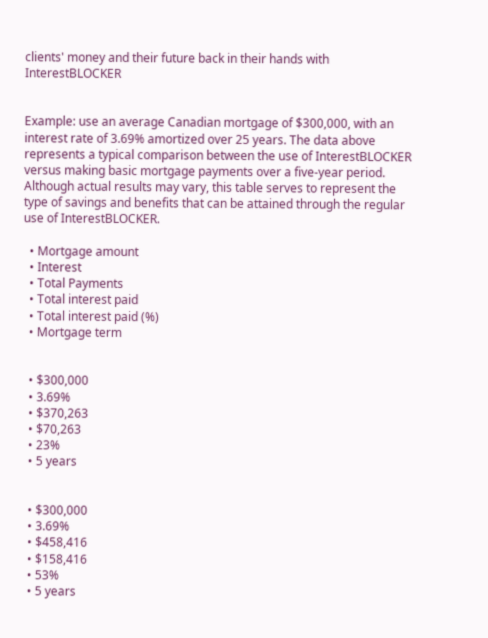clients' money and their future back in their hands with InterestBLOCKER


Example: use an average Canadian mortgage of $300,000, with an interest rate of 3.69% amortized over 25 years. The data above represents a typical comparison between the use of InterestBLOCKER versus making basic mortgage payments over a five-year period. Although actual results may vary, this table serves to represent the type of savings and benefits that can be attained through the regular use of InterestBLOCKER.

  • Mortgage amount
  • Interest
  • Total Payments
  • Total interest paid
  • Total interest paid (%)
  • Mortgage term


  • $300,000
  • 3.69%
  • $370,263
  • $70,263
  • 23%
  • 5 years


  • $300,000
  • 3.69%
  • $458,416
  • $158,416
  • 53%
  • 5 years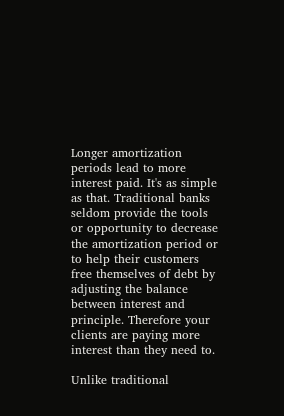Longer amortization periods lead to more interest paid. It's as simple as that. Traditional banks seldom provide the tools or opportunity to decrease the amortization period or to help their customers free themselves of debt by adjusting the balance between interest and principle. Therefore your clients are paying more interest than they need to.

Unlike traditional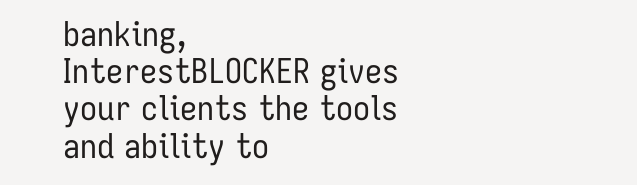banking, InterestBLOCKER gives your clients the tools and ability to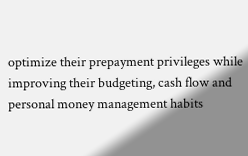optimize their prepayment privileges while improving their budgeting, cash flow and personal money management habits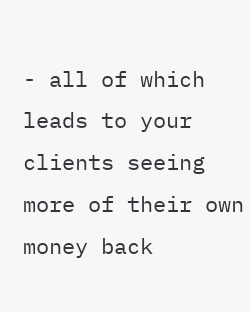- all of which leads to your clients seeing more of their own money back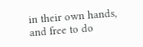in their own hands, and free to do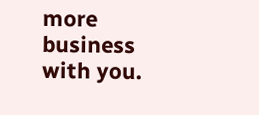more business with you.